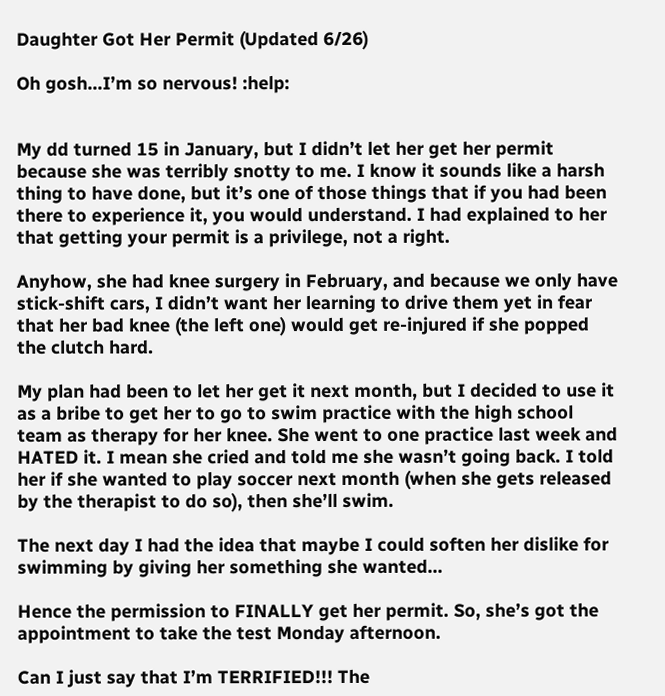Daughter Got Her Permit (Updated 6/26)

Oh gosh…I’m so nervous! :help:


My dd turned 15 in January, but I didn’t let her get her permit because she was terribly snotty to me. I know it sounds like a harsh thing to have done, but it’s one of those things that if you had been there to experience it, you would understand. I had explained to her that getting your permit is a privilege, not a right.

Anyhow, she had knee surgery in February, and because we only have stick-shift cars, I didn’t want her learning to drive them yet in fear that her bad knee (the left one) would get re-injured if she popped the clutch hard.

My plan had been to let her get it next month, but I decided to use it as a bribe to get her to go to swim practice with the high school team as therapy for her knee. She went to one practice last week and HATED it. I mean she cried and told me she wasn’t going back. I told her if she wanted to play soccer next month (when she gets released by the therapist to do so), then she’ll swim.

The next day I had the idea that maybe I could soften her dislike for swimming by giving her something she wanted…

Hence the permission to FINALLY get her permit. So, she’s got the appointment to take the test Monday afternoon.

Can I just say that I’m TERRIFIED!!! The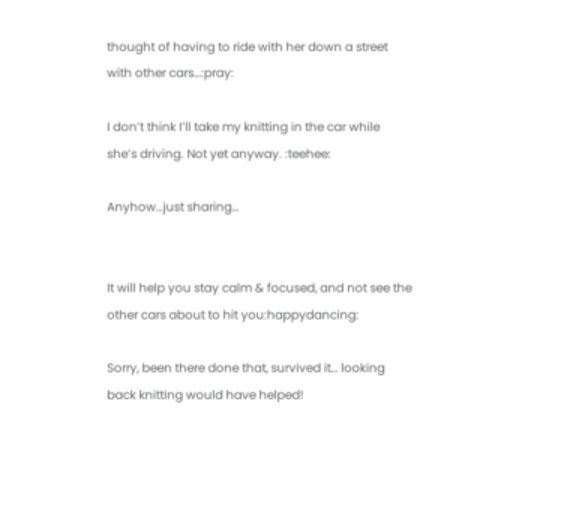thought of having to ride with her down a street with other cars…:pray:

I don’t think I’ll take my knitting in the car while she’s driving. Not yet anyway. :teehee:

Anyhow…just sharing…


It will help you stay calm & focused, and not see the other cars about to hit you:happydancing:

Sorry, been there done that, survived it… looking back knitting would have helped!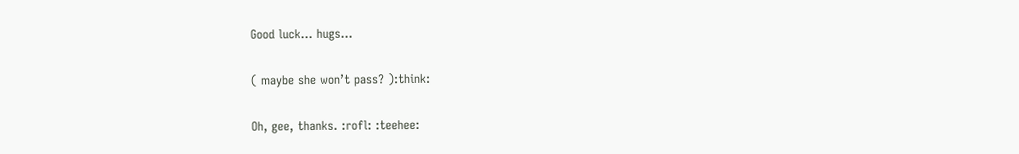Good luck… hugs…

( maybe she won’t pass? ):think:

Oh, gee, thanks. :rofl: :teehee: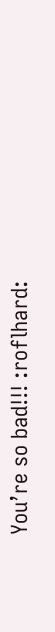You’re so bad!!! :roflhard: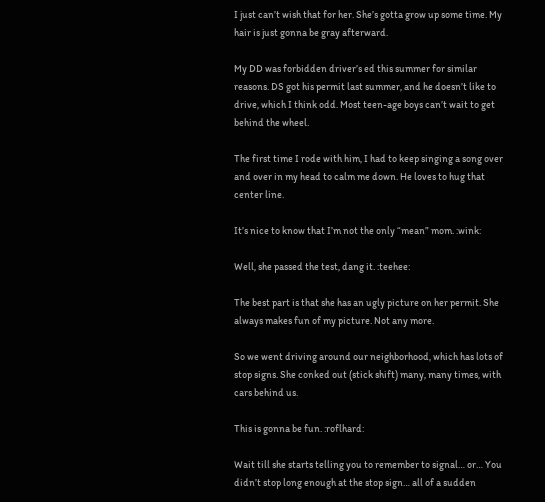I just can’t wish that for her. She’s gotta grow up some time. My hair is just gonna be gray afterward.

My DD was forbidden driver’s ed this summer for similar reasons. DS got his permit last summer, and he doesn’t like to drive, which I think odd. Most teen-age boys can’t wait to get behind the wheel.

The first time I rode with him, I had to keep singing a song over and over in my head to calm me down. He loves to hug that center line.

It’s nice to know that I’m not the only “mean” mom. :wink:

Well, she passed the test, dang it. :teehee:

The best part is that she has an ugly picture on her permit. She always makes fun of my picture. Not any more.

So we went driving around our neighborhood, which has lots of stop signs. She conked out (stick shift) many, many times, with cars behind us.

This is gonna be fun. :roflhard:

Wait till she starts telling you to remember to signal… or… You didn’t stop long enough at the stop sign… all of a sudden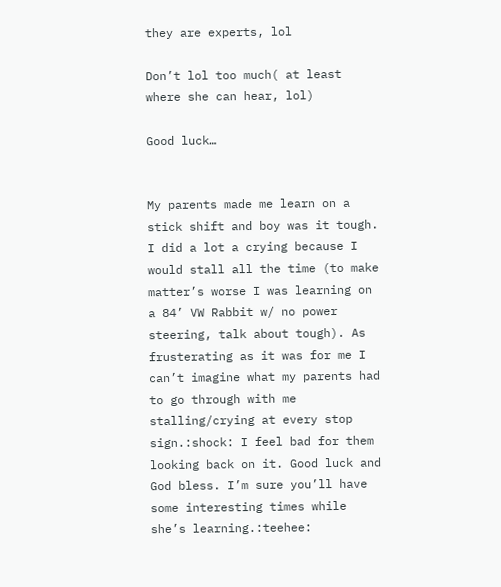they are experts, lol

Don’t lol too much( at least where she can hear, lol)

Good luck…


My parents made me learn on a stick shift and boy was it tough. I did a lot a crying because I would stall all the time (to make matter’s worse I was learning on a 84’ VW Rabbit w/ no power steering, talk about tough). As frusterating as it was for me I can’t imagine what my parents had to go through with me stalling/crying at every stop sign.:shock: I feel bad for them looking back on it. Good luck and God bless. I’m sure you’ll have some interesting times while she’s learning.:teehee: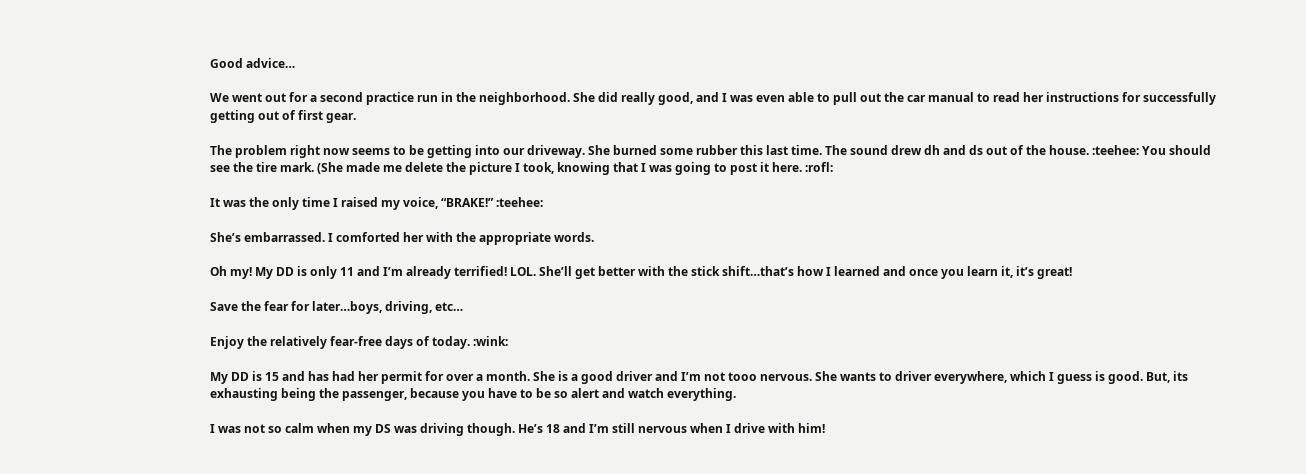Good advice…

We went out for a second practice run in the neighborhood. She did really good, and I was even able to pull out the car manual to read her instructions for successfully getting out of first gear.

The problem right now seems to be getting into our driveway. She burned some rubber this last time. The sound drew dh and ds out of the house. :teehee: You should see the tire mark. (She made me delete the picture I took, knowing that I was going to post it here. :rofl:

It was the only time I raised my voice, “BRAKE!” :teehee:

She’s embarrassed. I comforted her with the appropriate words.

Oh my! My DD is only 11 and I’m already terrified! LOL. She’ll get better with the stick shift…that’s how I learned and once you learn it, it’s great!

Save the fear for later…boys, driving, etc…

Enjoy the relatively fear-free days of today. :wink:

My DD is 15 and has had her permit for over a month. She is a good driver and I’m not tooo nervous. She wants to driver everywhere, which I guess is good. But, its exhausting being the passenger, because you have to be so alert and watch everything.

I was not so calm when my DS was driving though. He’s 18 and I’m still nervous when I drive with him!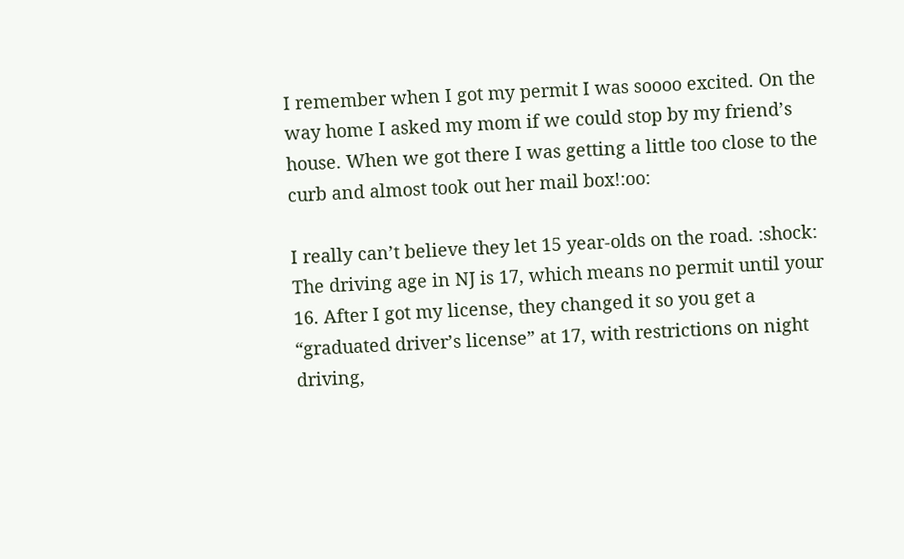I remember when I got my permit I was soooo excited. On the way home I asked my mom if we could stop by my friend’s house. When we got there I was getting a little too close to the curb and almost took out her mail box!:oo:

I really can’t believe they let 15 year-olds on the road. :shock: The driving age in NJ is 17, which means no permit until your 16. After I got my license, they changed it so you get a “graduated driver’s license” at 17, with restrictions on night driving,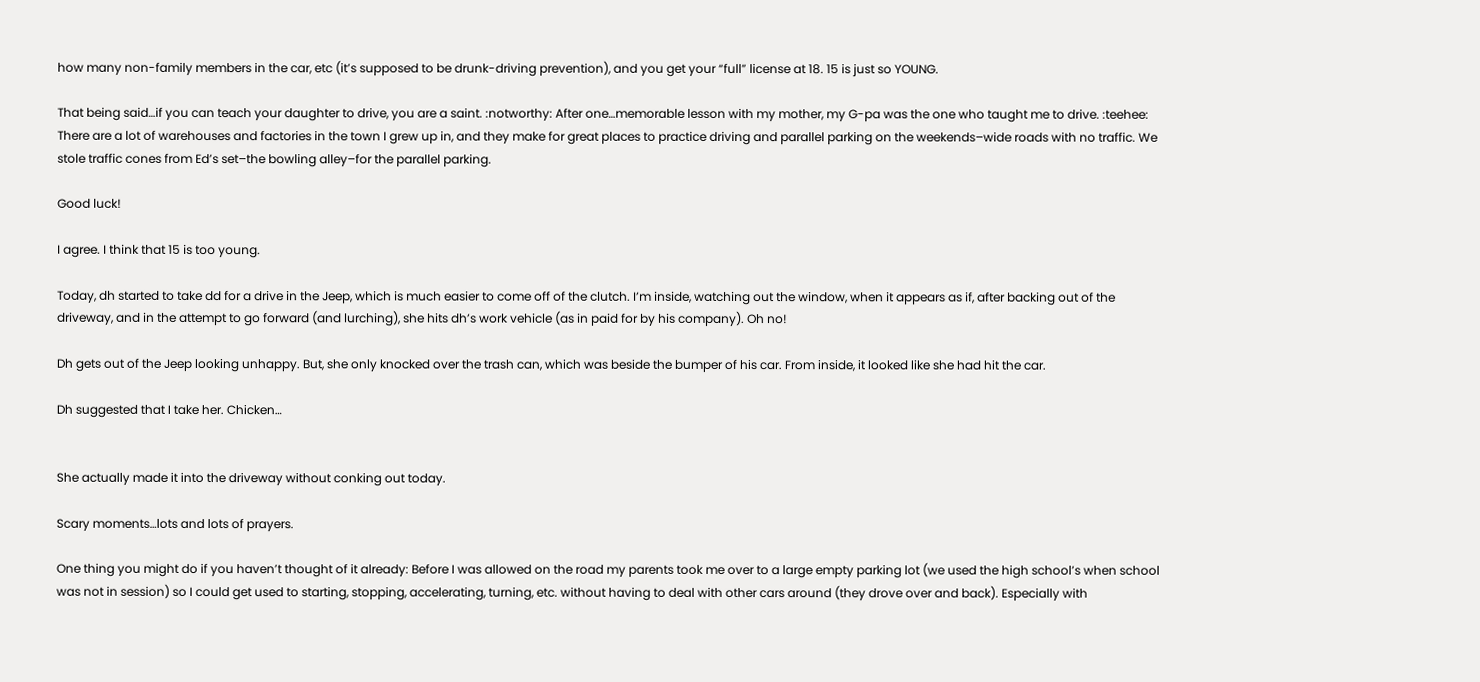how many non-family members in the car, etc (it’s supposed to be drunk-driving prevention), and you get your “full” license at 18. 15 is just so YOUNG.

That being said…if you can teach your daughter to drive, you are a saint. :notworthy: After one…memorable lesson with my mother, my G-pa was the one who taught me to drive. :teehee: There are a lot of warehouses and factories in the town I grew up in, and they make for great places to practice driving and parallel parking on the weekends–wide roads with no traffic. We stole traffic cones from Ed’s set–the bowling alley–for the parallel parking.

Good luck!

I agree. I think that 15 is too young.

Today, dh started to take dd for a drive in the Jeep, which is much easier to come off of the clutch. I’m inside, watching out the window, when it appears as if, after backing out of the driveway, and in the attempt to go forward (and lurching), she hits dh’s work vehicle (as in paid for by his company). Oh no!

Dh gets out of the Jeep looking unhappy. But, she only knocked over the trash can, which was beside the bumper of his car. From inside, it looked like she had hit the car.

Dh suggested that I take her. Chicken…


She actually made it into the driveway without conking out today.

Scary moments…lots and lots of prayers.

One thing you might do if you haven’t thought of it already: Before I was allowed on the road my parents took me over to a large empty parking lot (we used the high school’s when school was not in session) so I could get used to starting, stopping, accelerating, turning, etc. without having to deal with other cars around (they drove over and back). Especially with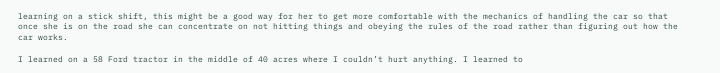learning on a stick shift, this might be a good way for her to get more comfortable with the mechanics of handling the car so that once she is on the road she can concentrate on not hitting things and obeying the rules of the road rather than figuring out how the car works.

I learned on a 58 Ford tractor in the middle of 40 acres where I couldn’t hurt anything. I learned to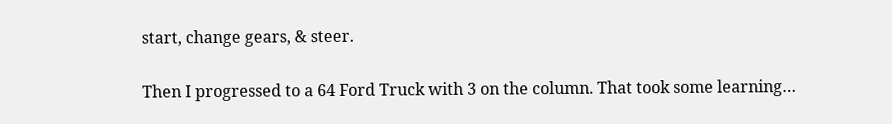start, change gears, & steer.

Then I progressed to a 64 Ford Truck with 3 on the column. That took some learning…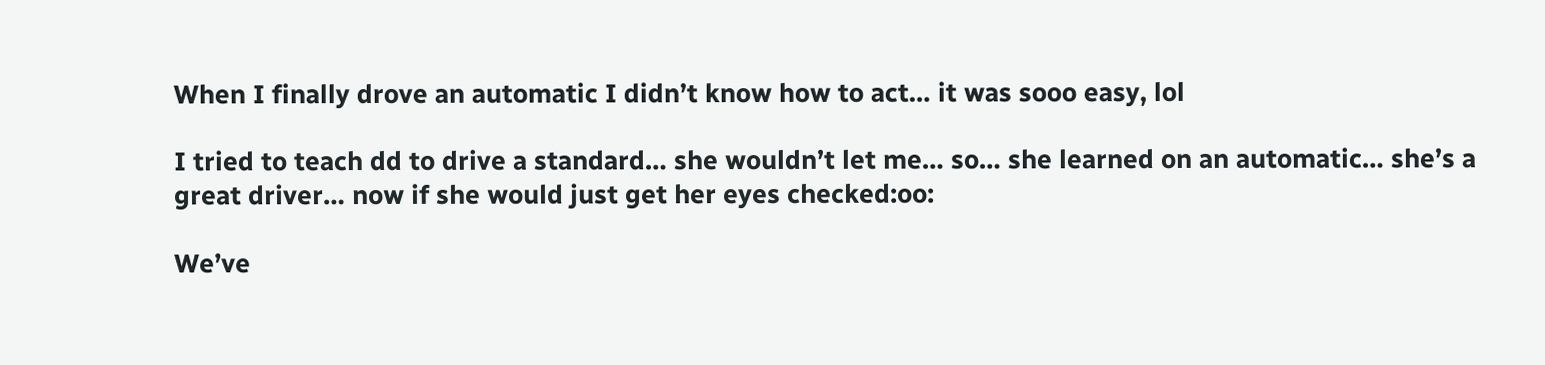When I finally drove an automatic I didn’t know how to act… it was sooo easy, lol

I tried to teach dd to drive a standard… she wouldn’t let me… so… she learned on an automatic… she’s a great driver… now if she would just get her eyes checked:oo:

We’ve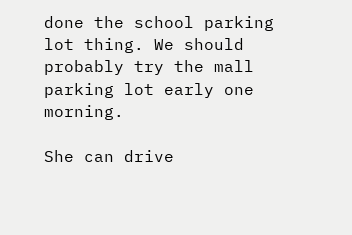done the school parking lot thing. We should probably try the mall parking lot early one morning.

She can drive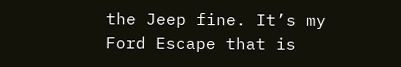the Jeep fine. It’s my Ford Escape that is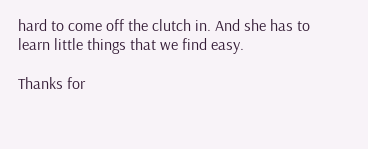hard to come off the clutch in. And she has to learn little things that we find easy.

Thanks for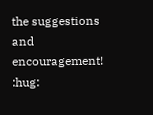the suggestions and encouragement! :hug: